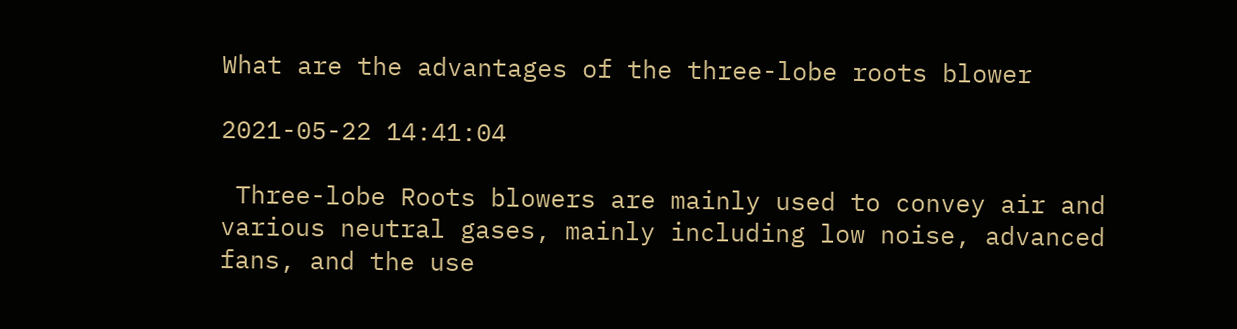What are the advantages of the three-lobe roots blower

2021-05-22 14:41:04

 Three-lobe Roots blowers are mainly used to convey air and various neutral gases, mainly including low noise, advanced fans, and the use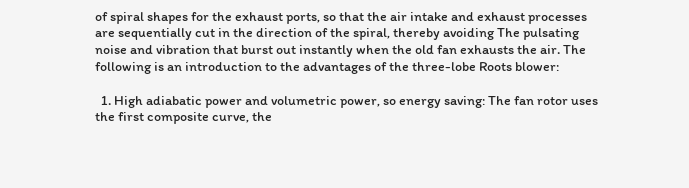of spiral shapes for the exhaust ports, so that the air intake and exhaust processes are sequentially cut in the direction of the spiral, thereby avoiding The pulsating noise and vibration that burst out instantly when the old fan exhausts the air. The following is an introduction to the advantages of the three-lobe Roots blower:

  1. High adiabatic power and volumetric power, so energy saving: The fan rotor uses the first composite curve, the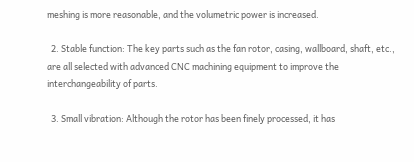meshing is more reasonable, and the volumetric power is increased.

  2. Stable function: The key parts such as the fan rotor, casing, wallboard, shaft, etc., are all selected with advanced CNC machining equipment to improve the interchangeability of parts.

  3. Small vibration: Although the rotor has been finely processed, it has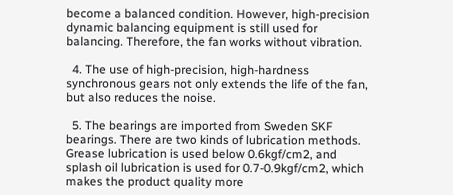become a balanced condition. However, high-precision dynamic balancing equipment is still used for balancing. Therefore, the fan works without vibration.

  4. The use of high-precision, high-hardness synchronous gears not only extends the life of the fan, but also reduces the noise.

  5. The bearings are imported from Sweden SKF bearings. There are two kinds of lubrication methods. Grease lubrication is used below 0.6kgf/cm2, and splash oil lubrication is used for 0.7-0.9kgf/cm2, which makes the product quality more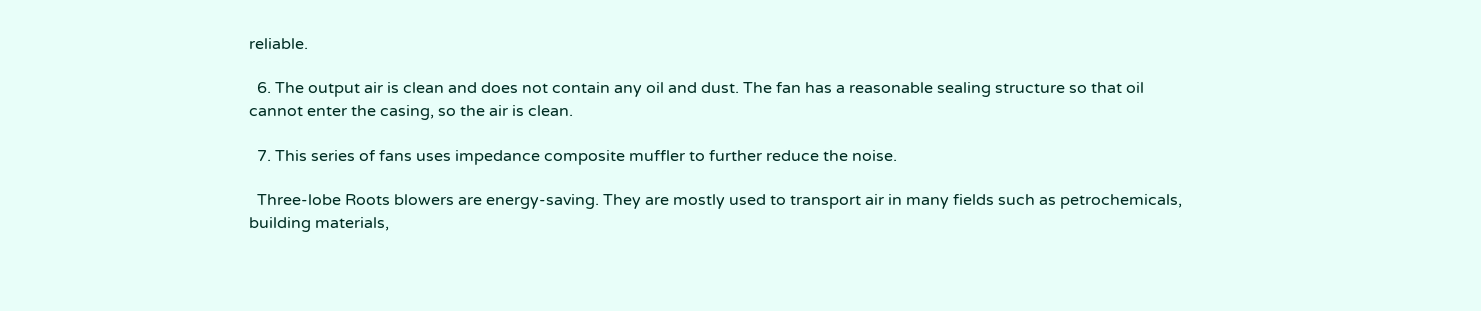reliable.

  6. The output air is clean and does not contain any oil and dust. The fan has a reasonable sealing structure so that oil cannot enter the casing, so the air is clean.

  7. This series of fans uses impedance composite muffler to further reduce the noise.

  Three-lobe Roots blowers are energy-saving. They are mostly used to transport air in many fields such as petrochemicals, building materials,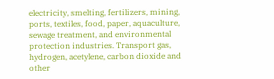electricity, smelting, fertilizers, mining, ports, textiles, food, paper, aquaculture, sewage treatment, and environmental protection industries. Transport gas, hydrogen, acetylene, carbon dioxide and other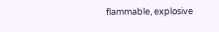flammable, explosive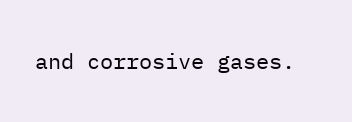and corrosive gases.